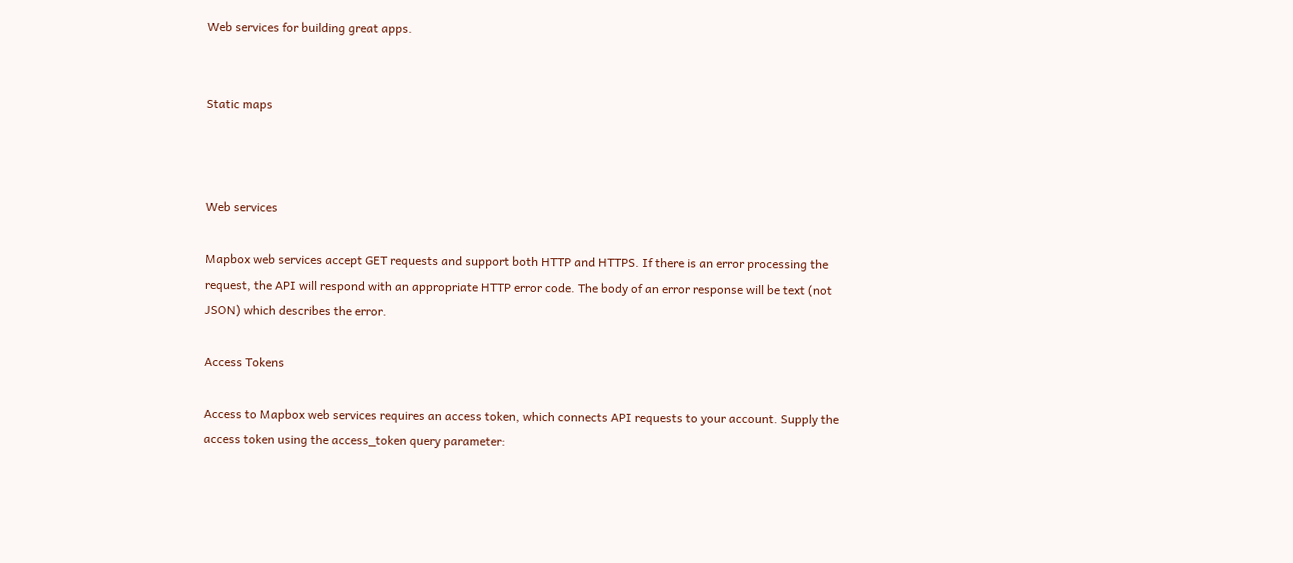Web services for building great apps.


Static maps



Web services

Mapbox web services accept GET requests and support both HTTP and HTTPS. If there is an error processing the request, the API will respond with an appropriate HTTP error code. The body of an error response will be text (not JSON) which describes the error.

Access Tokens

Access to Mapbox web services requires an access token, which connects API requests to your account. Supply the access token using the access_token query parameter: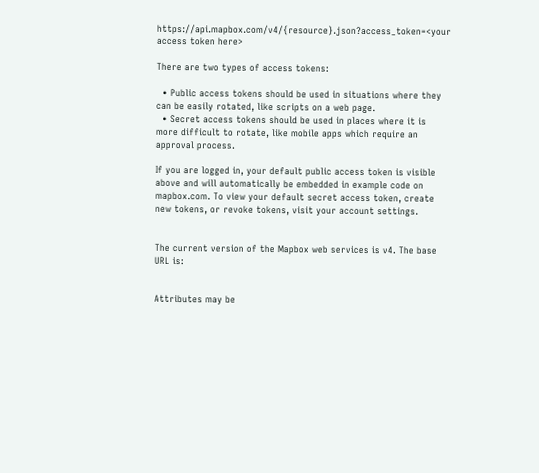https://api.mapbox.com/v4/{resource}.json?access_token=<your access token here>

There are two types of access tokens:

  • Public access tokens should be used in situations where they can be easily rotated, like scripts on a web page.
  • Secret access tokens should be used in places where it is more difficult to rotate, like mobile apps which require an approval process.

If you are logged in, your default public access token is visible above and will automatically be embedded in example code on mapbox.com. To view your default secret access token, create new tokens, or revoke tokens, visit your account settings.


The current version of the Mapbox web services is v4. The base URL is:


Attributes may be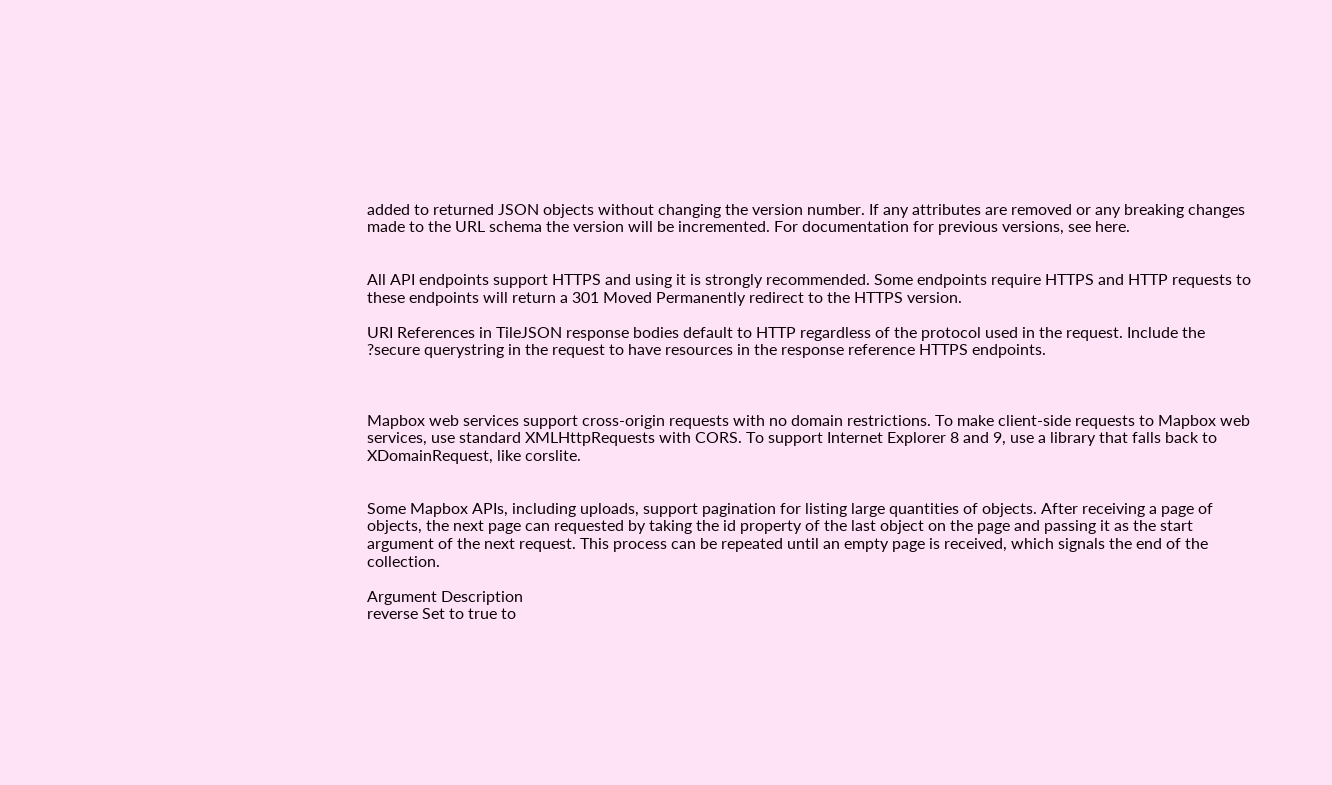added to returned JSON objects without changing the version number. If any attributes are removed or any breaking changes made to the URL schema the version will be incremented. For documentation for previous versions, see here.


All API endpoints support HTTPS and using it is strongly recommended. Some endpoints require HTTPS and HTTP requests to these endpoints will return a 301 Moved Permanently redirect to the HTTPS version.

URI References in TileJSON response bodies default to HTTP regardless of the protocol used in the request. Include the ?secure querystring in the request to have resources in the response reference HTTPS endpoints.



Mapbox web services support cross-origin requests with no domain restrictions. To make client-side requests to Mapbox web services, use standard XMLHttpRequests with CORS. To support Internet Explorer 8 and 9, use a library that falls back to XDomainRequest, like corslite.


Some Mapbox APIs, including uploads, support pagination for listing large quantities of objects. After receiving a page of objects, the next page can requested by taking the id property of the last object on the page and passing it as the start argument of the next request. This process can be repeated until an empty page is received, which signals the end of the collection.

Argument Description
reverse Set to true to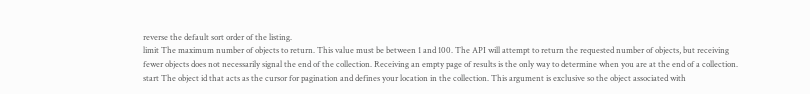reverse the default sort order of the listing.
limit The maximum number of objects to return. This value must be between 1 and 100. The API will attempt to return the requested number of objects, but receiving fewer objects does not necessarily signal the end of the collection. Receiving an empty page of results is the only way to determine when you are at the end of a collection.
start The object id that acts as the cursor for pagination and defines your location in the collection. This argument is exclusive so the object associated with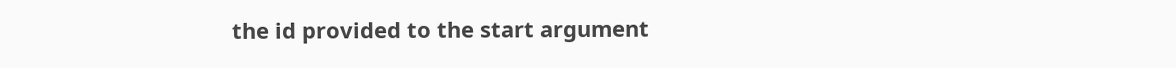the id provided to the start argument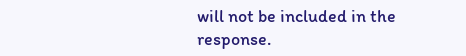will not be included in the response.